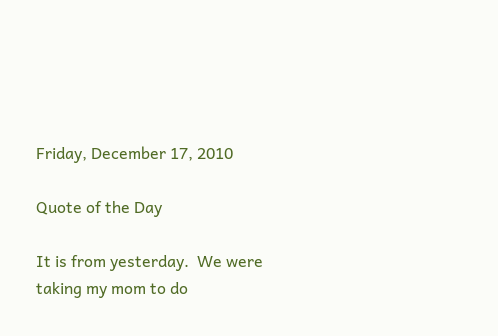Friday, December 17, 2010

Quote of the Day

It is from yesterday.  We were taking my mom to do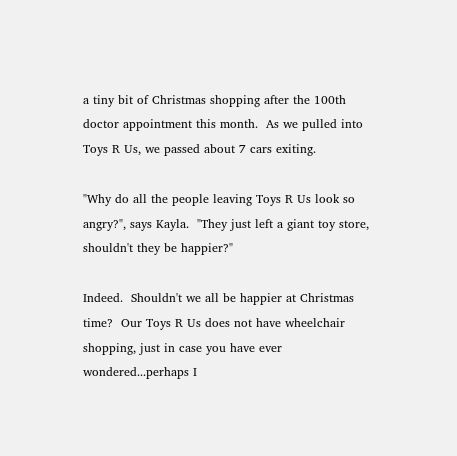a tiny bit of Christmas shopping after the 100th doctor appointment this month.  As we pulled into Toys R Us, we passed about 7 cars exiting.

"Why do all the people leaving Toys R Us look so angry?", says Kayla.  "They just left a giant toy store, shouldn't they be happier?"

Indeed.  Shouldn't we all be happier at Christmas time?  Our Toys R Us does not have wheelchair shopping, just in case you have ever wondered...perhaps I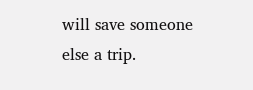will save someone else a trip.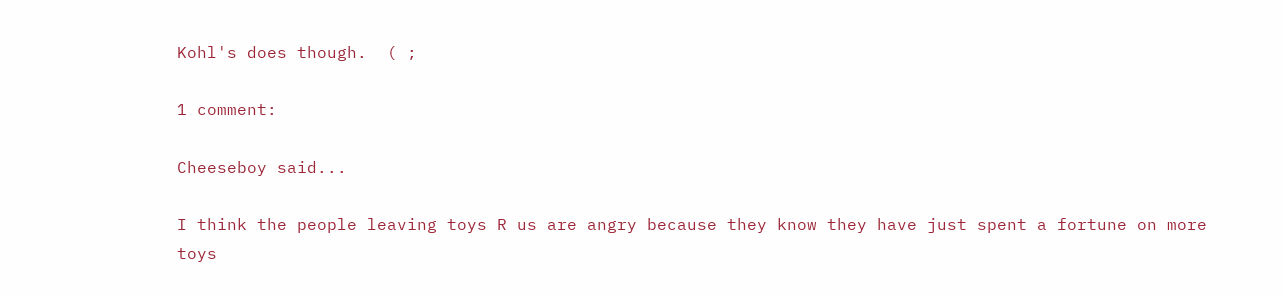Kohl's does though.  ( ;

1 comment:

Cheeseboy said...

I think the people leaving toys R us are angry because they know they have just spent a fortune on more toys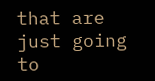that are just going to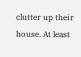clutter up their house. At least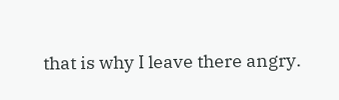that is why I leave there angry.